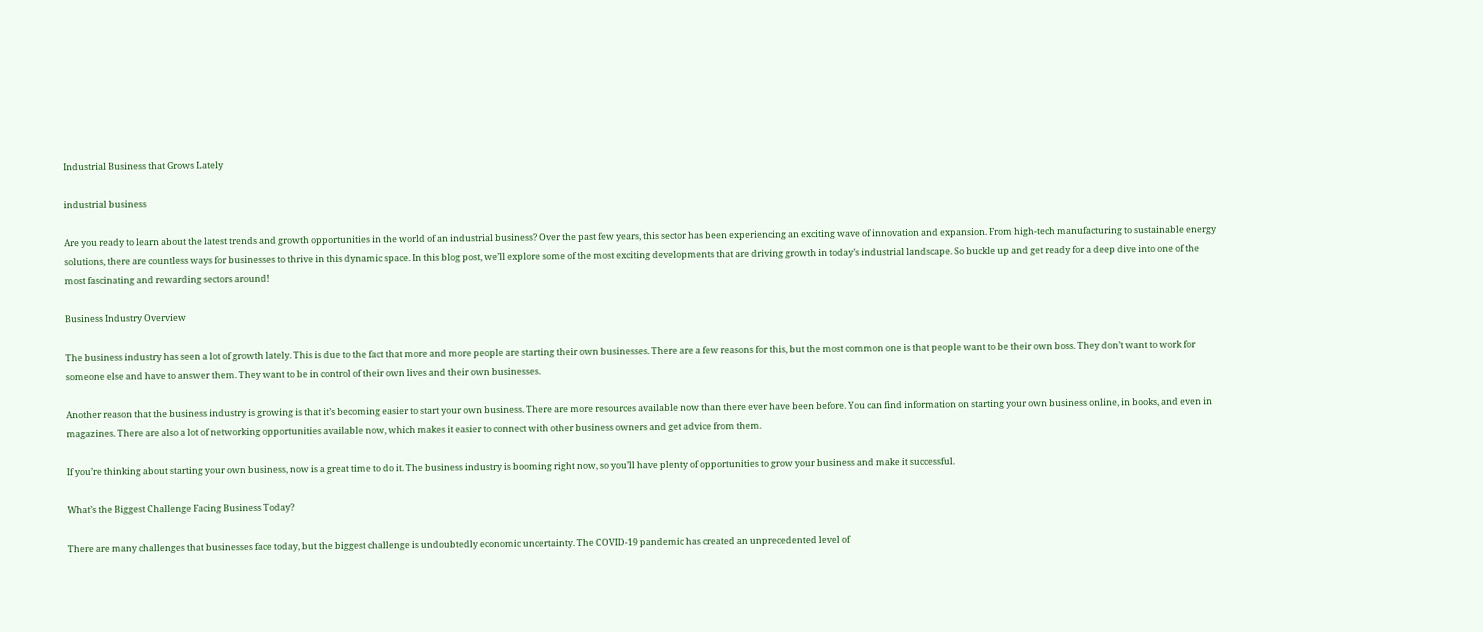Industrial Business that Grows Lately

industrial business

Are you ready to learn about the latest trends and growth opportunities in the world of an industrial business? Over the past few years, this sector has been experiencing an exciting wave of innovation and expansion. From high-tech manufacturing to sustainable energy solutions, there are countless ways for businesses to thrive in this dynamic space. In this blog post, we’ll explore some of the most exciting developments that are driving growth in today’s industrial landscape. So buckle up and get ready for a deep dive into one of the most fascinating and rewarding sectors around!

Business Industry Overview

The business industry has seen a lot of growth lately. This is due to the fact that more and more people are starting their own businesses. There are a few reasons for this, but the most common one is that people want to be their own boss. They don’t want to work for someone else and have to answer them. They want to be in control of their own lives and their own businesses.

Another reason that the business industry is growing is that it’s becoming easier to start your own business. There are more resources available now than there ever have been before. You can find information on starting your own business online, in books, and even in magazines. There are also a lot of networking opportunities available now, which makes it easier to connect with other business owners and get advice from them.

If you’re thinking about starting your own business, now is a great time to do it. The business industry is booming right now, so you’ll have plenty of opportunities to grow your business and make it successful.

What’s the Biggest Challenge Facing Business Today?

There are many challenges that businesses face today, but the biggest challenge is undoubtedly economic uncertainty. The COVID-19 pandemic has created an unprecedented level of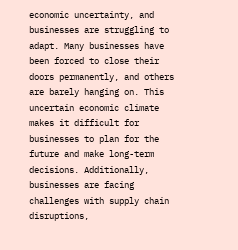economic uncertainty, and businesses are struggling to adapt. Many businesses have been forced to close their doors permanently, and others are barely hanging on. This uncertain economic climate makes it difficult for businesses to plan for the future and make long-term decisions. Additionally, businesses are facing challenges with supply chain disruptions,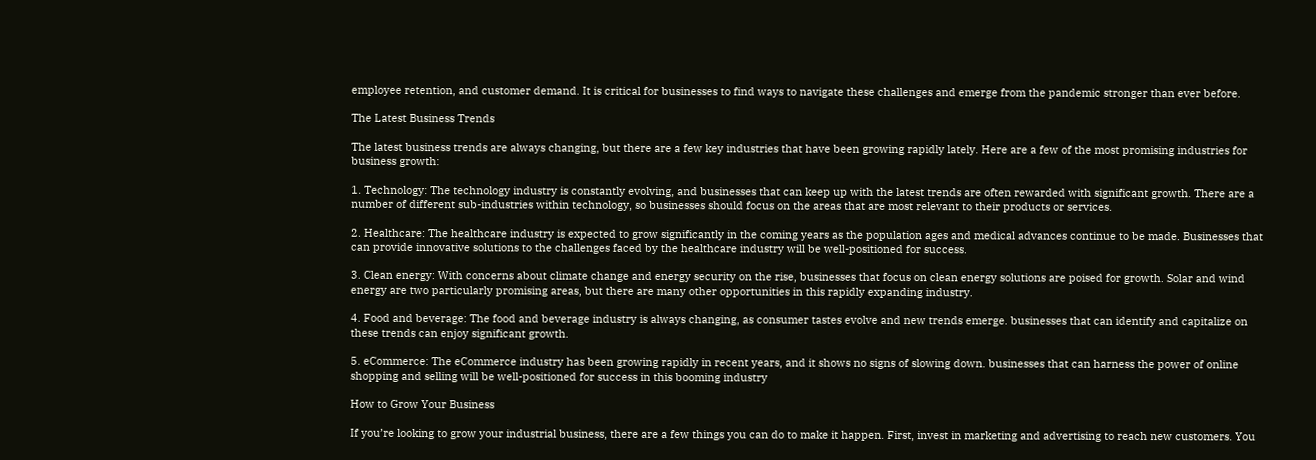employee retention, and customer demand. It is critical for businesses to find ways to navigate these challenges and emerge from the pandemic stronger than ever before.

The Latest Business Trends

The latest business trends are always changing, but there are a few key industries that have been growing rapidly lately. Here are a few of the most promising industries for business growth:

1. Technology: The technology industry is constantly evolving, and businesses that can keep up with the latest trends are often rewarded with significant growth. There are a number of different sub-industries within technology, so businesses should focus on the areas that are most relevant to their products or services.

2. Healthcare: The healthcare industry is expected to grow significantly in the coming years as the population ages and medical advances continue to be made. Businesses that can provide innovative solutions to the challenges faced by the healthcare industry will be well-positioned for success.

3. Clean energy: With concerns about climate change and energy security on the rise, businesses that focus on clean energy solutions are poised for growth. Solar and wind energy are two particularly promising areas, but there are many other opportunities in this rapidly expanding industry.

4. Food and beverage: The food and beverage industry is always changing, as consumer tastes evolve and new trends emerge. businesses that can identify and capitalize on these trends can enjoy significant growth.

5. eCommerce: The eCommerce industry has been growing rapidly in recent years, and it shows no signs of slowing down. businesses that can harness the power of online shopping and selling will be well-positioned for success in this booming industry

How to Grow Your Business

If you’re looking to grow your industrial business, there are a few things you can do to make it happen. First, invest in marketing and advertising to reach new customers. You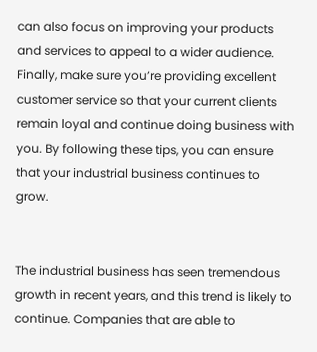can also focus on improving your products and services to appeal to a wider audience. Finally, make sure you’re providing excellent customer service so that your current clients remain loyal and continue doing business with you. By following these tips, you can ensure that your industrial business continues to grow.


The industrial business has seen tremendous growth in recent years, and this trend is likely to continue. Companies that are able to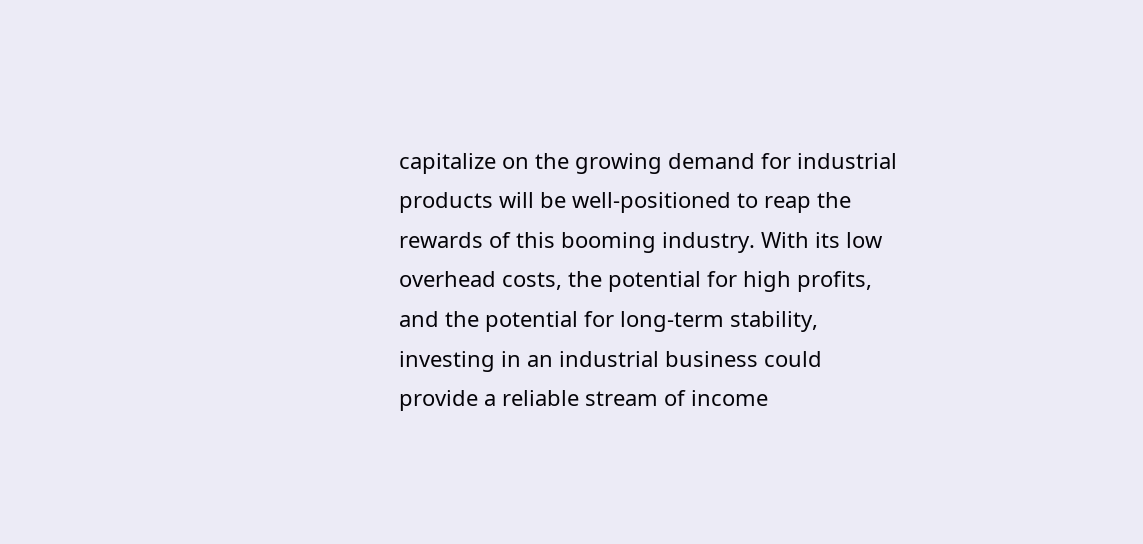capitalize on the growing demand for industrial products will be well-positioned to reap the rewards of this booming industry. With its low overhead costs, the potential for high profits, and the potential for long-term stability, investing in an industrial business could provide a reliable stream of income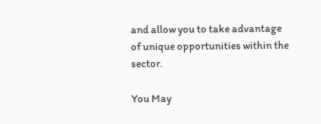and allow you to take advantage of unique opportunities within the sector.

You May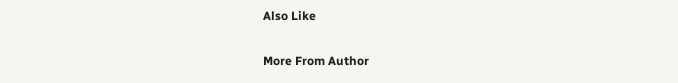Also Like

More From Author